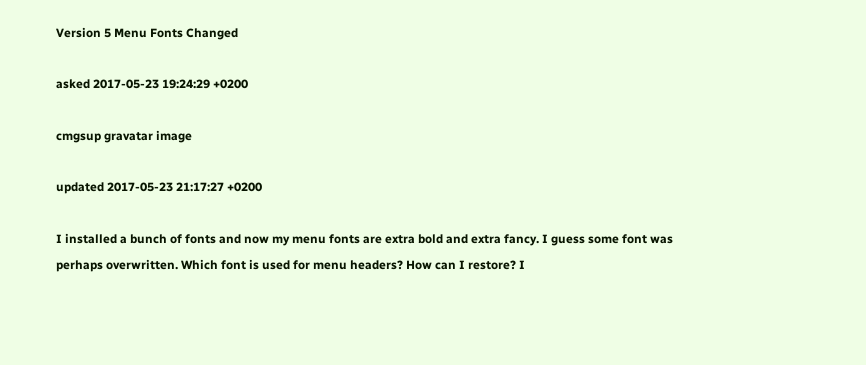Version 5 Menu Fonts Changed

asked 2017-05-23 19:24:29 +0200

cmgsup gravatar image

updated 2017-05-23 21:17:27 +0200

I installed a bunch of fonts and now my menu fonts are extra bold and extra fancy. I guess some font was perhaps overwritten. Which font is used for menu headers? How can I restore? I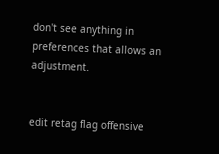don't see anything in preferences that allows an adjustment.


edit retag flag offensive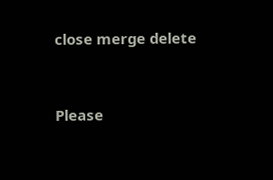close merge delete


Please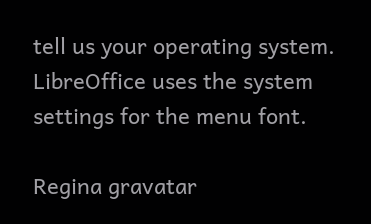tell us your operating system. LibreOffice uses the system settings for the menu font.

Regina gravatar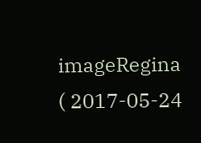imageRegina ( 2017-05-24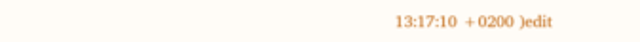13:17:10 +0200 )edit